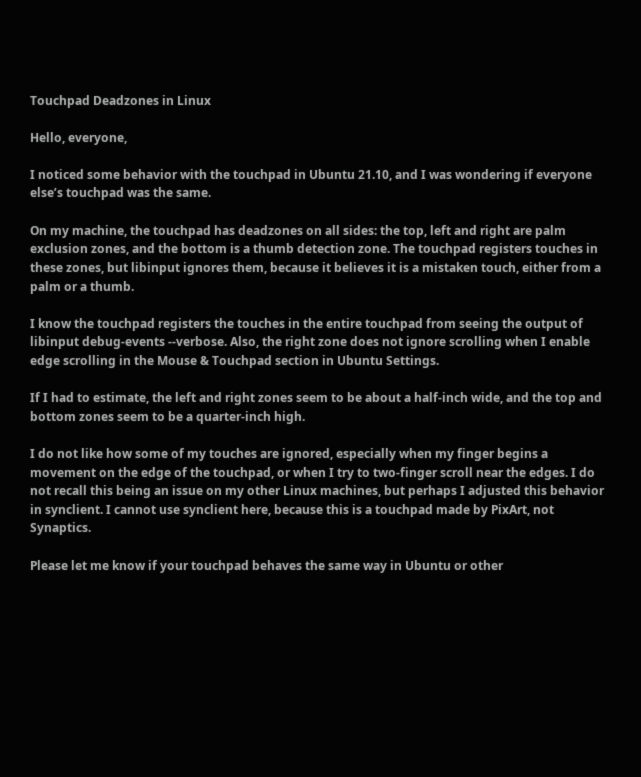Touchpad Deadzones in Linux

Hello, everyone,

I noticed some behavior with the touchpad in Ubuntu 21.10, and I was wondering if everyone else’s touchpad was the same.

On my machine, the touchpad has deadzones on all sides: the top, left and right are palm exclusion zones, and the bottom is a thumb detection zone. The touchpad registers touches in these zones, but libinput ignores them, because it believes it is a mistaken touch, either from a palm or a thumb.

I know the touchpad registers the touches in the entire touchpad from seeing the output of libinput debug-events --verbose. Also, the right zone does not ignore scrolling when I enable edge scrolling in the Mouse & Touchpad section in Ubuntu Settings.

If I had to estimate, the left and right zones seem to be about a half-inch wide, and the top and bottom zones seem to be a quarter-inch high.

I do not like how some of my touches are ignored, especially when my finger begins a movement on the edge of the touchpad, or when I try to two-finger scroll near the edges. I do not recall this being an issue on my other Linux machines, but perhaps I adjusted this behavior in synclient. I cannot use synclient here, because this is a touchpad made by PixArt, not Synaptics.

Please let me know if your touchpad behaves the same way in Ubuntu or other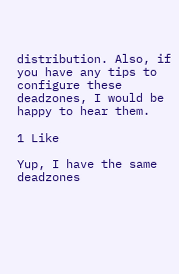distribution. Also, if you have any tips to configure these deadzones, I would be happy to hear them.

1 Like

Yup, I have the same deadzones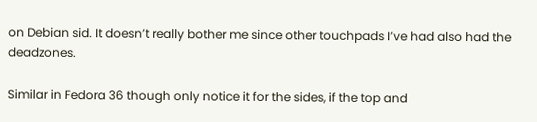on Debian sid. It doesn’t really bother me since other touchpads I’ve had also had the deadzones.

Similar in Fedora 36 though only notice it for the sides, if the top and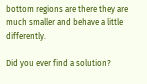bottom regions are there they are much smaller and behave a little differently.

Did you ever find a solution?